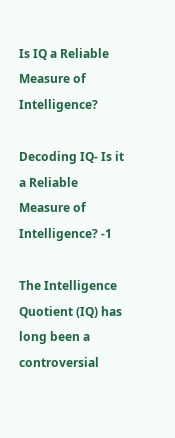Is IQ a Reliable Measure of Intelligence?

Decoding IQ- Is it a Reliable Measure of Intelligence? -1

The Intelligence Quotient (IQ) has long been a controversial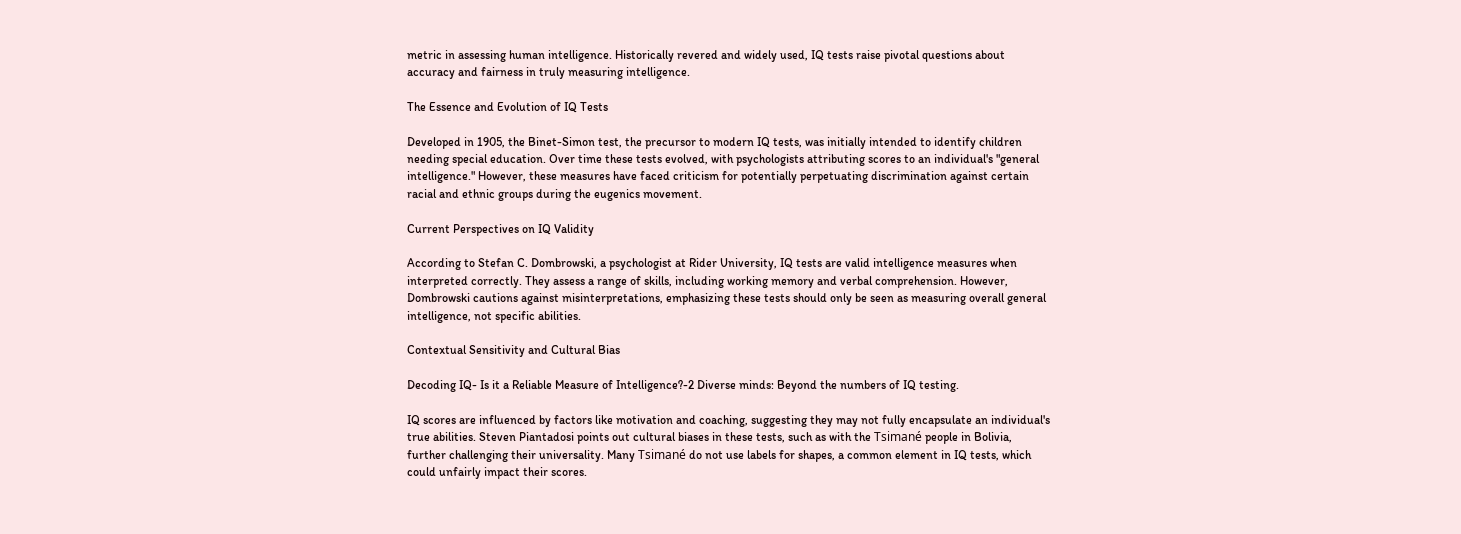metric in assessing human intelligence. Historically revered and widely used, IQ tests raise pivotal questions about accuracy and fairness in truly measuring intelligence.

The Essence and Evolution of IQ Tests

Developed in 1905, the Binet-Simon test, the precursor to modern IQ tests, was initially intended to identify children needing special education. Over time these tests evolved, with psychologists attributing scores to an individual's "general intelligence." However, these measures have faced criticism for potentially perpetuating discrimination against certain racial and ethnic groups during the eugenics movement.

Current Perspectives on IQ Validity

According to Stefan C. Dombrowski, a psychologist at Rider University, IQ tests are valid intelligence measures when interpreted correctly. They assess a range of skills, including working memory and verbal comprehension. However, Dombrowski cautions against misinterpretations, emphasizing these tests should only be seen as measuring overall general intelligence, not specific abilities.

Contextual Sensitivity and Cultural Bias

Decoding IQ- Is it a Reliable Measure of Intelligence?-2 Diverse minds: Beyond the numbers of IQ testing.

IQ scores are influenced by factors like motivation and coaching, suggesting they may not fully encapsulate an individual's true abilities. Steven Piantadosi points out cultural biases in these tests, such as with the Tsimané people in Bolivia, further challenging their universality. Many Tsimané do not use labels for shapes, a common element in IQ tests, which could unfairly impact their scores.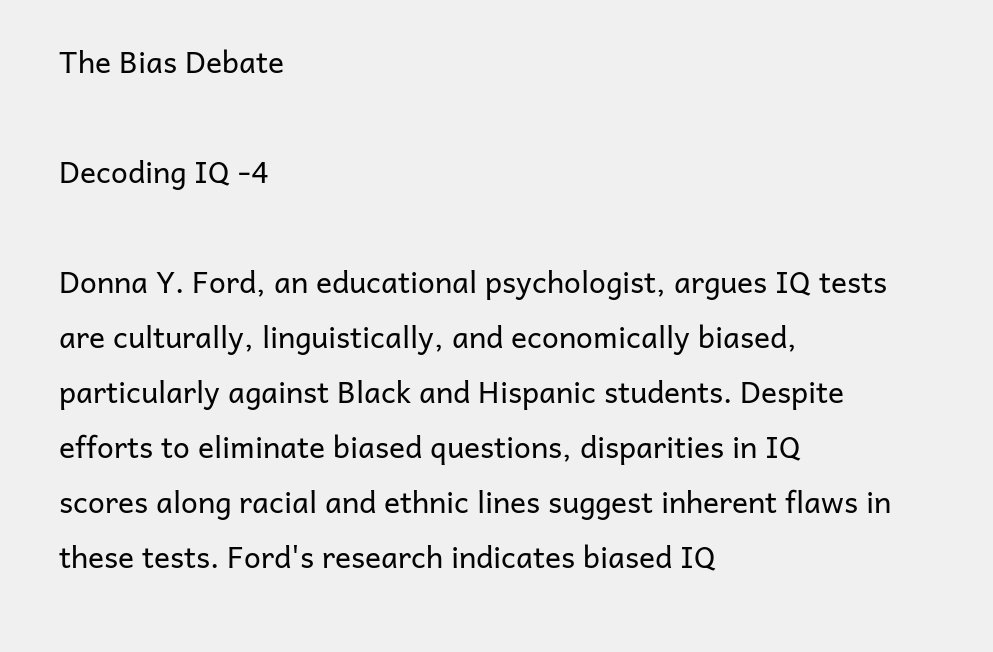The Bias Debate

Decoding IQ -4

Donna Y. Ford, an educational psychologist, argues IQ tests are culturally, linguistically, and economically biased, particularly against Black and Hispanic students. Despite efforts to eliminate biased questions, disparities in IQ scores along racial and ethnic lines suggest inherent flaws in these tests. Ford's research indicates biased IQ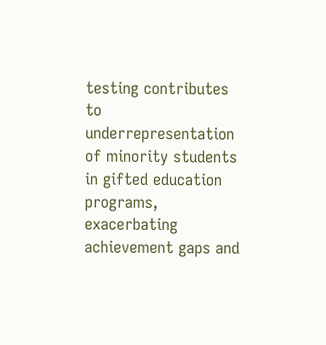testing contributes to underrepresentation of minority students in gifted education programs, exacerbating achievement gaps and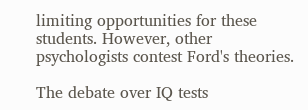limiting opportunities for these students. However, other psychologists contest Ford's theories.

The debate over IQ tests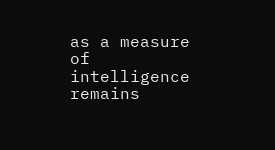as a measure of intelligence remains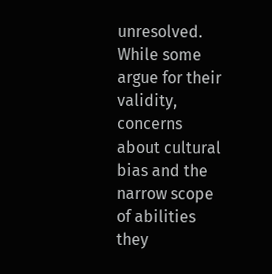unresolved. While some argue for their validity, concerns about cultural bias and the narrow scope of abilities they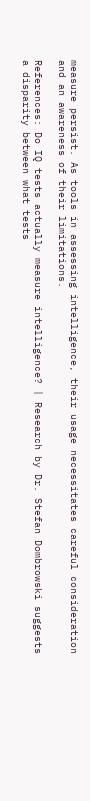measure persist. As tools in assessing intelligence, their usage necessitates careful consideration and an awareness of their limitations.

References: Do IQ tests actually measure intelligence? | Research by Dr. Stefan Dombrowski suggests a disparity between what tests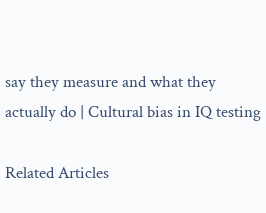say they measure and what they actually do | Cultural bias in IQ testing

Related Articles